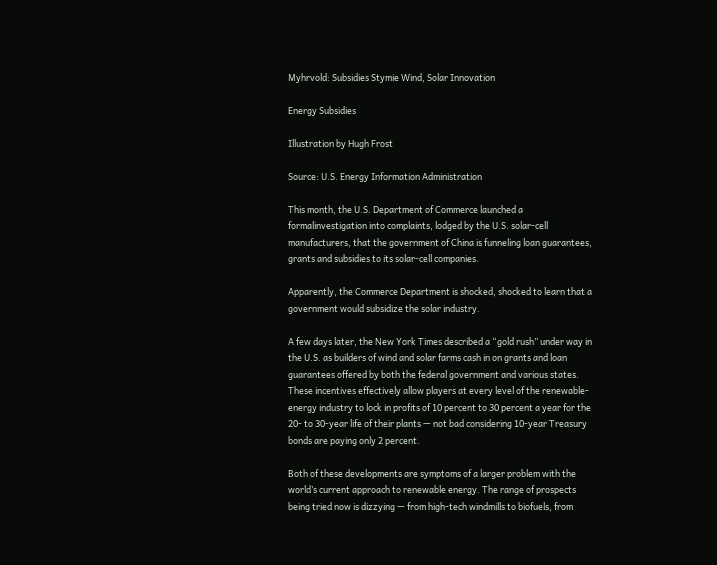Myhrvold: Subsidies Stymie Wind, Solar Innovation

Energy Subsidies

Illustration by Hugh Frost

Source: U.S. Energy Information Administration

This month, the U.S. Department of Commerce launched a formalinvestigation into complaints, lodged by the U.S. solar-cell manufacturers, that the government of China is funneling loan guarantees, grants and subsidies to its solar-cell companies.

Apparently, the Commerce Department is shocked, shocked to learn that a government would subsidize the solar industry.

A few days later, the New York Times described a “gold rush” under way in the U.S. as builders of wind and solar farms cash in on grants and loan guarantees offered by both the federal government and various states. These incentives effectively allow players at every level of the renewable-energy industry to lock in profits of 10 percent to 30 percent a year for the 20- to 30-year life of their plants — not bad considering 10-year Treasury bonds are paying only 2 percent.

Both of these developments are symptoms of a larger problem with the world’s current approach to renewable energy. The range of prospects being tried now is dizzying — from high-tech windmills to biofuels, from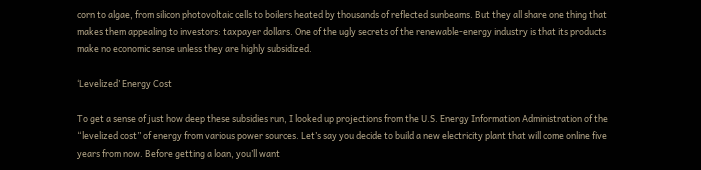corn to algae, from silicon photovoltaic cells to boilers heated by thousands of reflected sunbeams. But they all share one thing that makes them appealing to investors: taxpayer dollars. One of the ugly secrets of the renewable-energy industry is that its products make no economic sense unless they are highly subsidized.

‘Levelized’ Energy Cost

To get a sense of just how deep these subsidies run, I looked up projections from the U.S. Energy Information Administration of the “levelized cost” of energy from various power sources. Let’s say you decide to build a new electricity plant that will come online five years from now. Before getting a loan, you’ll want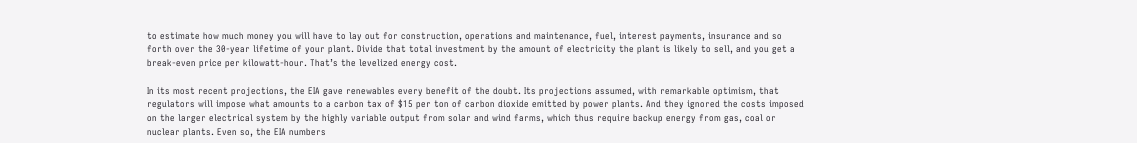to estimate how much money you will have to lay out for construction, operations and maintenance, fuel, interest payments, insurance and so forth over the 30-year lifetime of your plant. Divide that total investment by the amount of electricity the plant is likely to sell, and you get a break-even price per kilowatt-hour. That’s the levelized energy cost.

In its most recent projections, the EIA gave renewables every benefit of the doubt. Its projections assumed, with remarkable optimism, that regulators will impose what amounts to a carbon tax of $15 per ton of carbon dioxide emitted by power plants. And they ignored the costs imposed on the larger electrical system by the highly variable output from solar and wind farms, which thus require backup energy from gas, coal or nuclear plants. Even so, the EIA numbers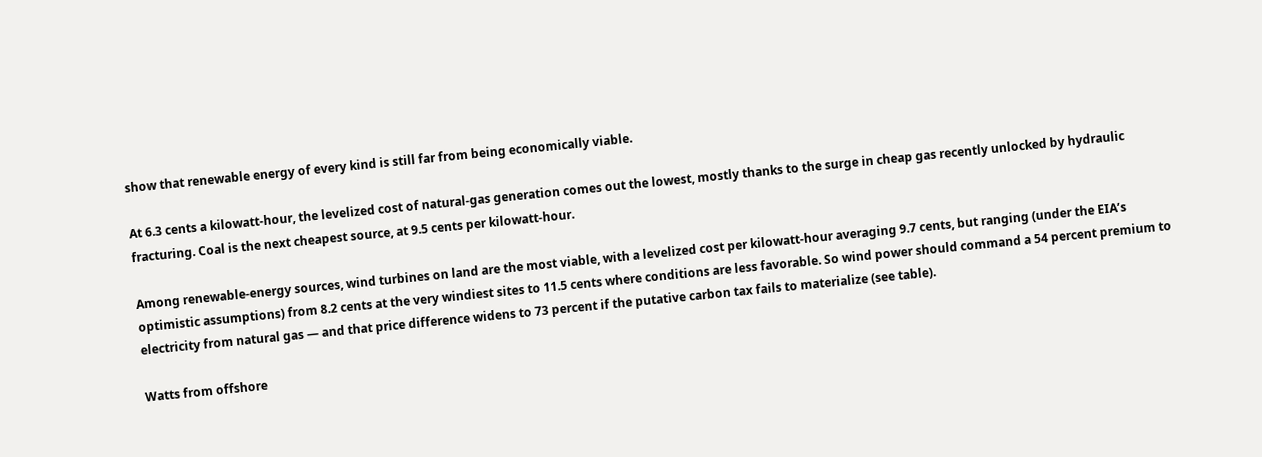show that renewable energy of every kind is still far from being economically viable.

At 6.3 cents a kilowatt-hour, the levelized cost of natural-gas generation comes out the lowest, mostly thanks to the surge in cheap gas recently unlocked by hydraulic fracturing. Coal is the next cheapest source, at 9.5 cents per kilowatt-hour.

Among renewable-energy sources, wind turbines on land are the most viable, with a levelized cost per kilowatt-hour averaging 9.7 cents, but ranging (under the EIA’s optimistic assumptions) from 8.2 cents at the very windiest sites to 11.5 cents where conditions are less favorable. So wind power should command a 54 percent premium to electricity from natural gas — and that price difference widens to 73 percent if the putative carbon tax fails to materialize (see table).

Watts from offshore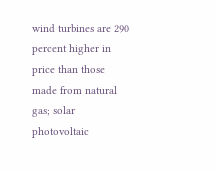wind turbines are 290 percent higher in price than those made from natural gas; solar photovoltaic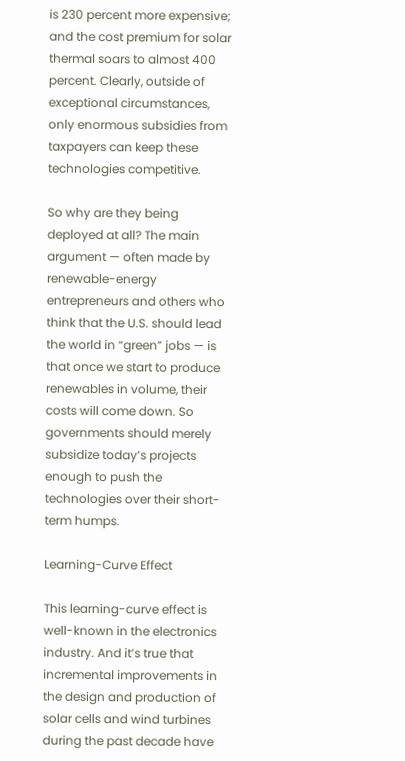is 230 percent more expensive; and the cost premium for solar thermal soars to almost 400 percent. Clearly, outside of exceptional circumstances, only enormous subsidies from taxpayers can keep these technologies competitive.

So why are they being deployed at all? The main argument — often made by renewable-energy entrepreneurs and others who think that the U.S. should lead the world in “green” jobs — is that once we start to produce renewables in volume, their costs will come down. So governments should merely subsidize today’s projects enough to push the technologies over their short-term humps.

Learning-Curve Effect

This learning-curve effect is well-known in the electronics industry. And it’s true that incremental improvements in the design and production of solar cells and wind turbines during the past decade have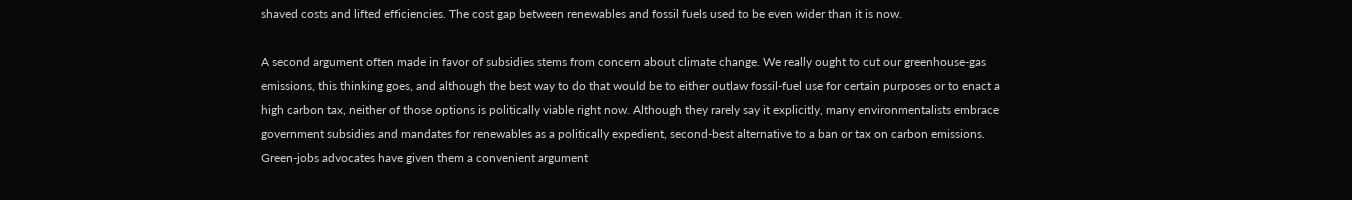shaved costs and lifted efficiencies. The cost gap between renewables and fossil fuels used to be even wider than it is now.

A second argument often made in favor of subsidies stems from concern about climate change. We really ought to cut our greenhouse-gas emissions, this thinking goes, and although the best way to do that would be to either outlaw fossil-fuel use for certain purposes or to enact a high carbon tax, neither of those options is politically viable right now. Although they rarely say it explicitly, many environmentalists embrace government subsidies and mandates for renewables as a politically expedient, second-best alternative to a ban or tax on carbon emissions. Green-jobs advocates have given them a convenient argument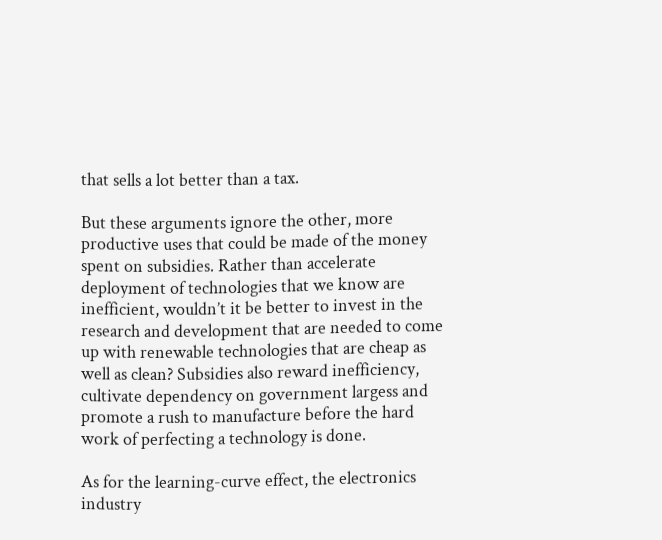that sells a lot better than a tax.

But these arguments ignore the other, more productive uses that could be made of the money spent on subsidies. Rather than accelerate deployment of technologies that we know are inefficient, wouldn’t it be better to invest in the research and development that are needed to come up with renewable technologies that are cheap as well as clean? Subsidies also reward inefficiency, cultivate dependency on government largess and promote a rush to manufacture before the hard work of perfecting a technology is done.

As for the learning-curve effect, the electronics industry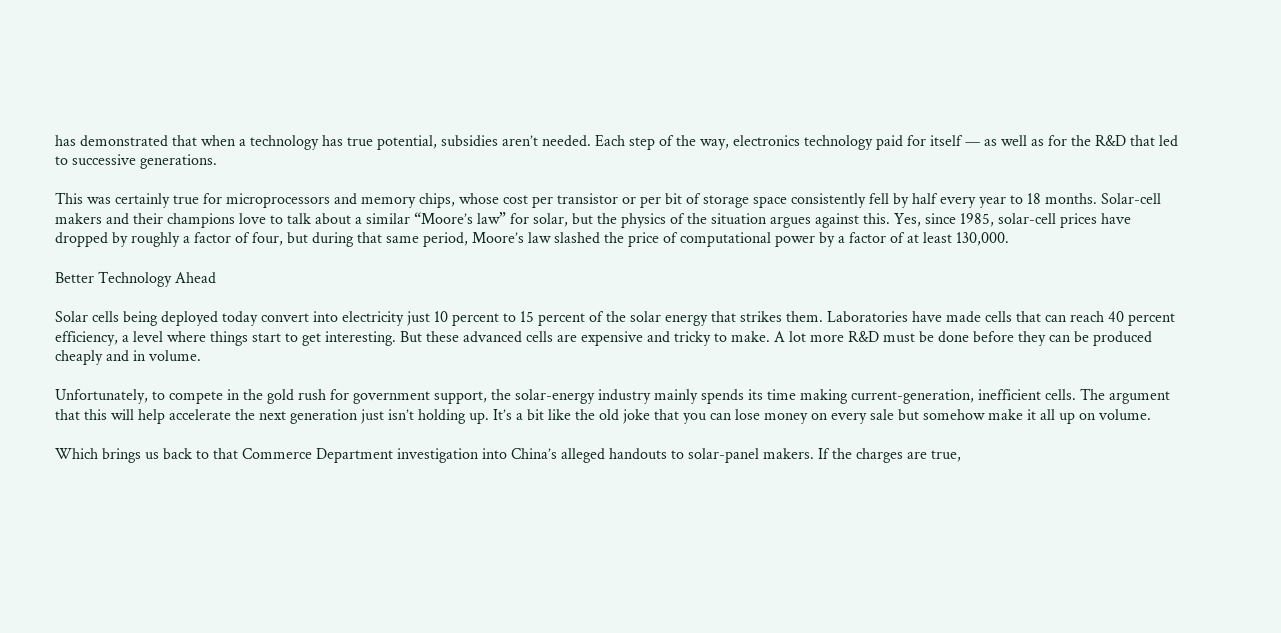has demonstrated that when a technology has true potential, subsidies aren’t needed. Each step of the way, electronics technology paid for itself — as well as for the R&D that led to successive generations.

This was certainly true for microprocessors and memory chips, whose cost per transistor or per bit of storage space consistently fell by half every year to 18 months. Solar-cell makers and their champions love to talk about a similar “Moore’s law” for solar, but the physics of the situation argues against this. Yes, since 1985, solar-cell prices have dropped by roughly a factor of four, but during that same period, Moore’s law slashed the price of computational power by a factor of at least 130,000.

Better Technology Ahead

Solar cells being deployed today convert into electricity just 10 percent to 15 percent of the solar energy that strikes them. Laboratories have made cells that can reach 40 percent efficiency, a level where things start to get interesting. But these advanced cells are expensive and tricky to make. A lot more R&D must be done before they can be produced cheaply and in volume.

Unfortunately, to compete in the gold rush for government support, the solar-energy industry mainly spends its time making current-generation, inefficient cells. The argument that this will help accelerate the next generation just isn’t holding up. It’s a bit like the old joke that you can lose money on every sale but somehow make it all up on volume.

Which brings us back to that Commerce Department investigation into China’s alleged handouts to solar-panel makers. If the charges are true,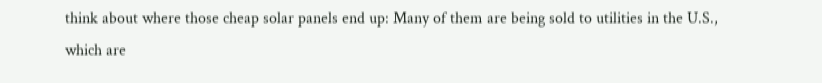think about where those cheap solar panels end up: Many of them are being sold to utilities in the U.S., which are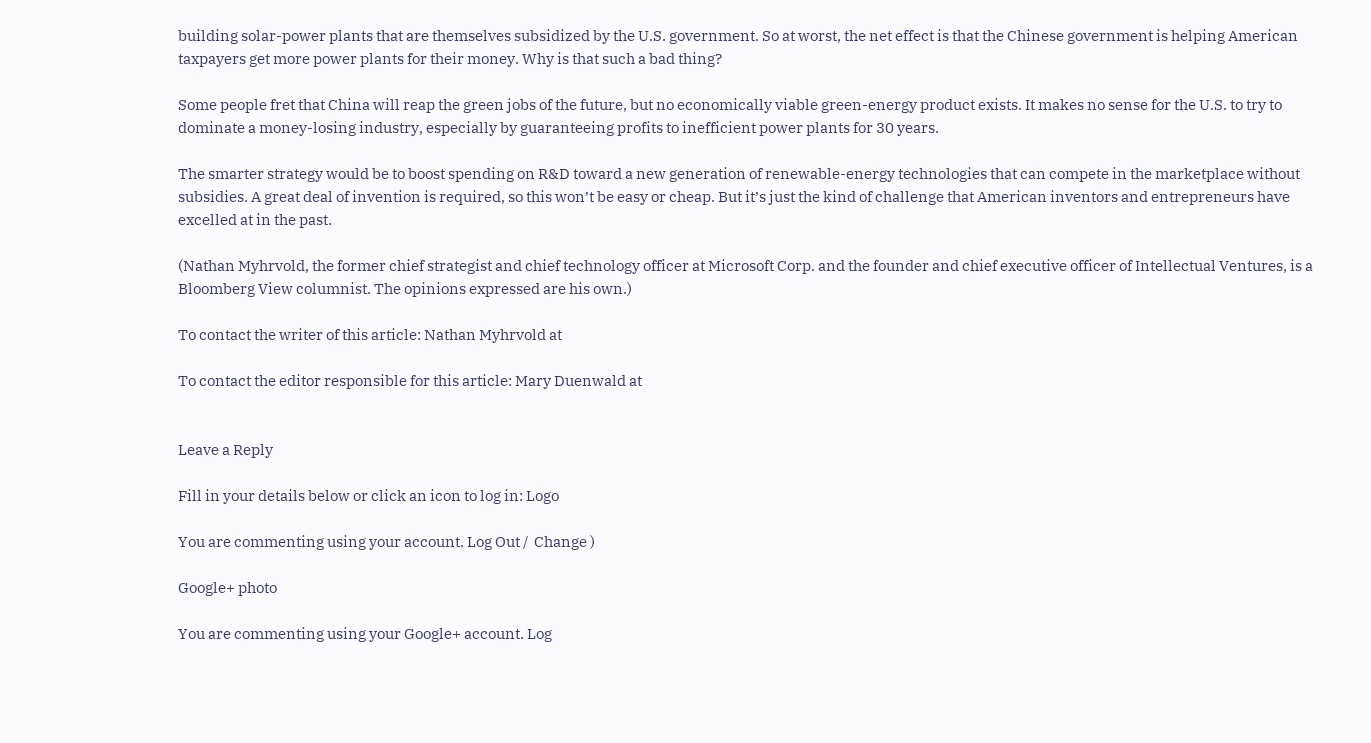building solar-power plants that are themselves subsidized by the U.S. government. So at worst, the net effect is that the Chinese government is helping American taxpayers get more power plants for their money. Why is that such a bad thing?

Some people fret that China will reap the green jobs of the future, but no economically viable green-energy product exists. It makes no sense for the U.S. to try to dominate a money-losing industry, especially by guaranteeing profits to inefficient power plants for 30 years.

The smarter strategy would be to boost spending on R&D toward a new generation of renewable-energy technologies that can compete in the marketplace without subsidies. A great deal of invention is required, so this won’t be easy or cheap. But it’s just the kind of challenge that American inventors and entrepreneurs have excelled at in the past.

(Nathan Myhrvold, the former chief strategist and chief technology officer at Microsoft Corp. and the founder and chief executive officer of Intellectual Ventures, is a Bloomberg View columnist. The opinions expressed are his own.)

To contact the writer of this article: Nathan Myhrvold at

To contact the editor responsible for this article: Mary Duenwald at


Leave a Reply

Fill in your details below or click an icon to log in: Logo

You are commenting using your account. Log Out /  Change )

Google+ photo

You are commenting using your Google+ account. Log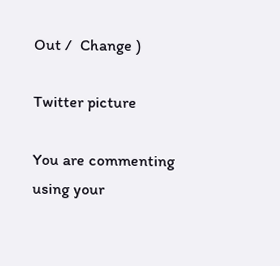Out /  Change )

Twitter picture

You are commenting using your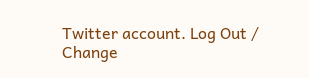Twitter account. Log Out /  Change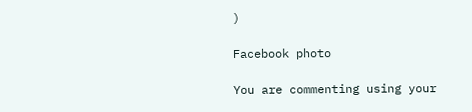)

Facebook photo

You are commenting using your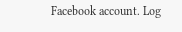Facebook account. Log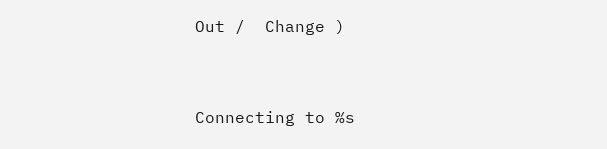Out /  Change )


Connecting to %s